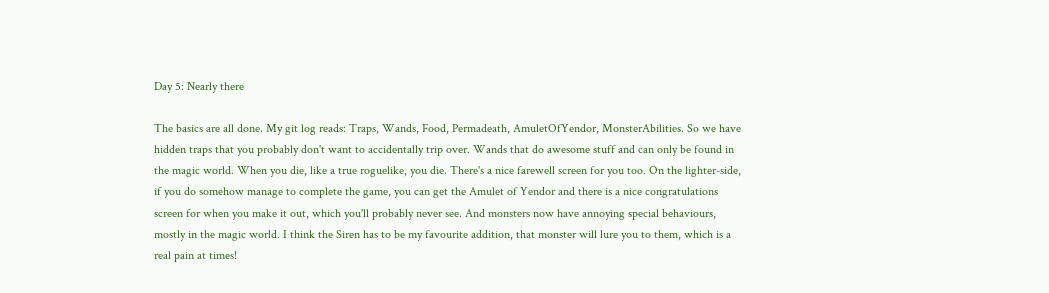Day 5: Nearly there

The basics are all done. My git log reads: Traps, Wands, Food, Permadeath, AmuletOfYendor, MonsterAbilities. So we have hidden traps that you probably don't want to accidentally trip over. Wands that do awesome stuff and can only be found in the magic world. When you die, like a true roguelike, you die. There's a nice farewell screen for you too. On the lighter-side, if you do somehow manage to complete the game, you can get the Amulet of Yendor and there is a nice congratulations screen for when you make it out, which you'll probably never see. And monsters now have annoying special behaviours, mostly in the magic world. I think the Siren has to be my favourite addition, that monster will lure you to them, which is a real pain at times!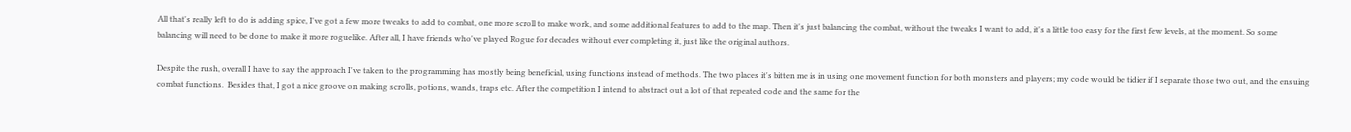All that's really left to do is adding spice, I've got a few more tweaks to add to combat, one more scroll to make work, and some additional features to add to the map. Then it's just balancing the combat, without the tweaks I want to add, it's a little too easy for the first few levels, at the moment. So some balancing will need to be done to make it more roguelike. After all, I have friends who've played Rogue for decades without ever completing it, just like the original authors.

Despite the rush, overall I have to say the approach I've taken to the programming has mostly being beneficial, using functions instead of methods. The two places it's bitten me is in using one movement function for both monsters and players; my code would be tidier if I separate those two out, and the ensuing combat functions.  Besides that, I got a nice groove on making scrolls, potions, wands, traps etc. After the competition I intend to abstract out a lot of that repeated code and the same for the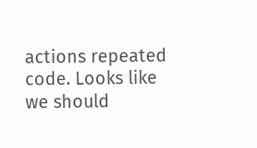actions repeated code. Looks like we should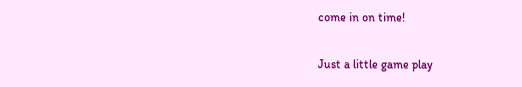come in on time!

Just a little game play